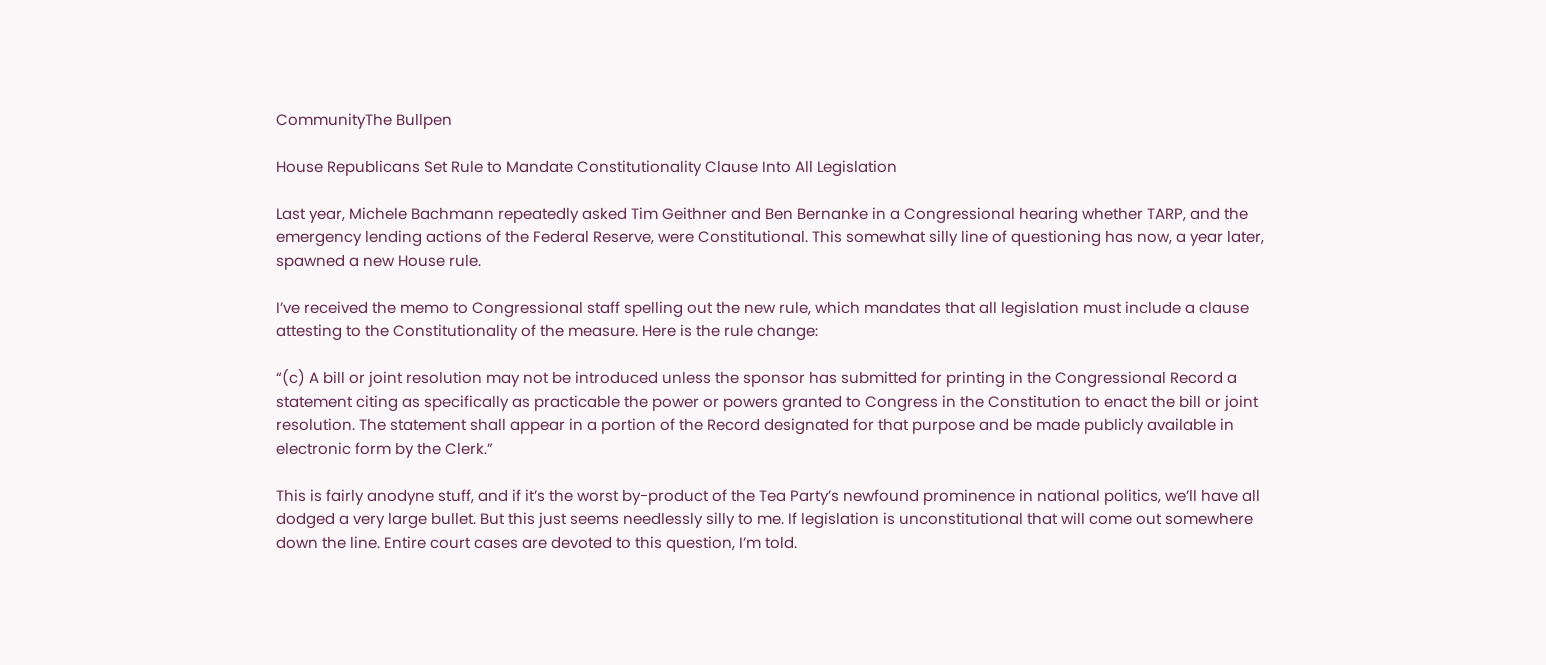CommunityThe Bullpen

House Republicans Set Rule to Mandate Constitutionality Clause Into All Legislation

Last year, Michele Bachmann repeatedly asked Tim Geithner and Ben Bernanke in a Congressional hearing whether TARP, and the emergency lending actions of the Federal Reserve, were Constitutional. This somewhat silly line of questioning has now, a year later, spawned a new House rule.

I’ve received the memo to Congressional staff spelling out the new rule, which mandates that all legislation must include a clause attesting to the Constitutionality of the measure. Here is the rule change:

“(c) A bill or joint resolution may not be introduced unless the sponsor has submitted for printing in the Congressional Record a statement citing as specifically as practicable the power or powers granted to Congress in the Constitution to enact the bill or joint resolution. The statement shall appear in a portion of the Record designated for that purpose and be made publicly available in electronic form by the Clerk.”

This is fairly anodyne stuff, and if it’s the worst by-product of the Tea Party’s newfound prominence in national politics, we’ll have all dodged a very large bullet. But this just seems needlessly silly to me. If legislation is unconstitutional that will come out somewhere down the line. Entire court cases are devoted to this question, I’m told.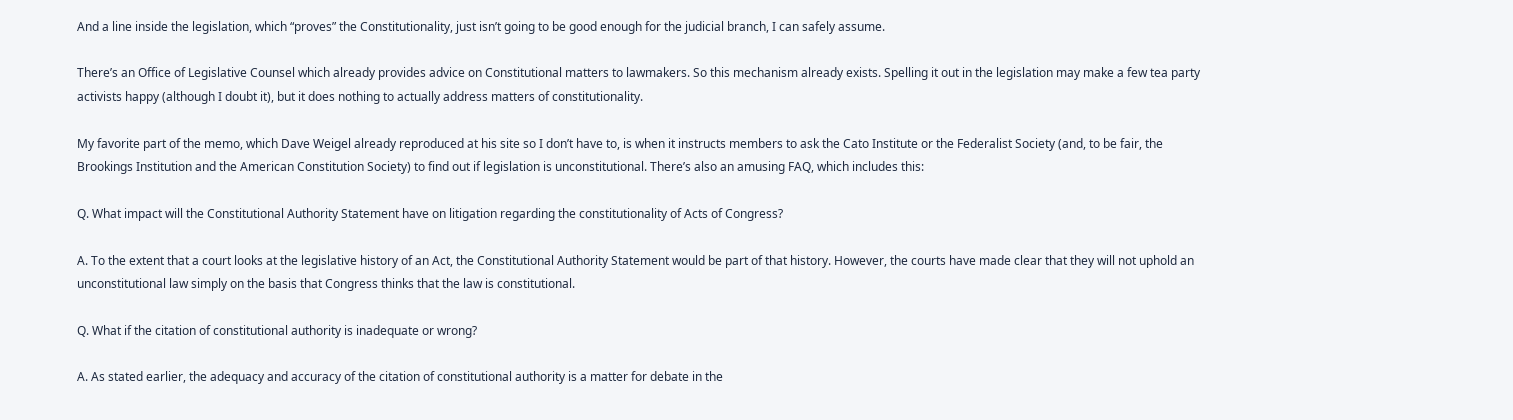And a line inside the legislation, which “proves” the Constitutionality, just isn’t going to be good enough for the judicial branch, I can safely assume.

There’s an Office of Legislative Counsel which already provides advice on Constitutional matters to lawmakers. So this mechanism already exists. Spelling it out in the legislation may make a few tea party activists happy (although I doubt it), but it does nothing to actually address matters of constitutionality.

My favorite part of the memo, which Dave Weigel already reproduced at his site so I don’t have to, is when it instructs members to ask the Cato Institute or the Federalist Society (and, to be fair, the Brookings Institution and the American Constitution Society) to find out if legislation is unconstitutional. There’s also an amusing FAQ, which includes this:

Q. What impact will the Constitutional Authority Statement have on litigation regarding the constitutionality of Acts of Congress?

A. To the extent that a court looks at the legislative history of an Act, the Constitutional Authority Statement would be part of that history. However, the courts have made clear that they will not uphold an unconstitutional law simply on the basis that Congress thinks that the law is constitutional.

Q. What if the citation of constitutional authority is inadequate or wrong?

A. As stated earlier, the adequacy and accuracy of the citation of constitutional authority is a matter for debate in the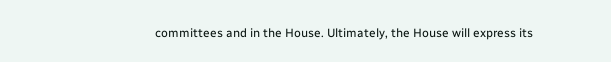committees and in the House. Ultimately, the House will express its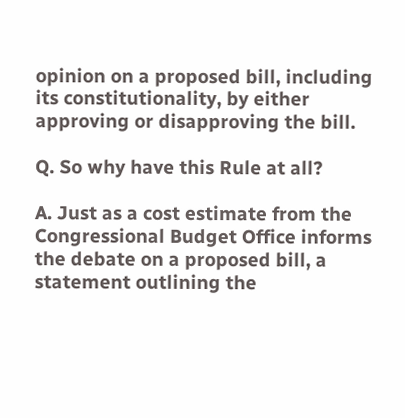opinion on a proposed bill, including its constitutionality, by either approving or disapproving the bill.

Q. So why have this Rule at all?

A. Just as a cost estimate from the Congressional Budget Office informs the debate on a proposed bill, a statement outlining the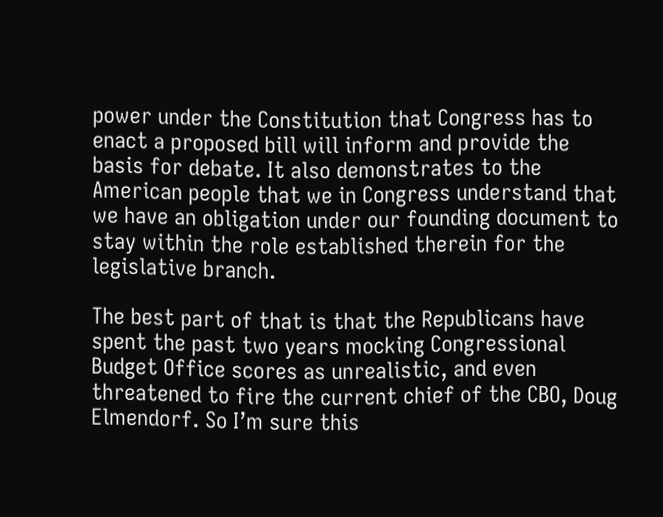power under the Constitution that Congress has to enact a proposed bill will inform and provide the basis for debate. It also demonstrates to the American people that we in Congress understand that we have an obligation under our founding document to stay within the role established therein for the legislative branch.

The best part of that is that the Republicans have spent the past two years mocking Congressional Budget Office scores as unrealistic, and even threatened to fire the current chief of the CBO, Doug Elmendorf. So I’m sure this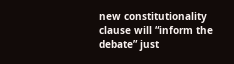new constitutionality clause will “inform the debate” just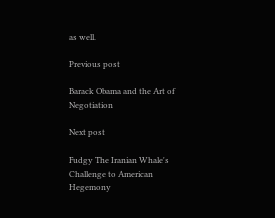as well.

Previous post

Barack Obama and the Art of Negotiation

Next post

Fudgy The Iranian Whale's Challenge to American Hegemony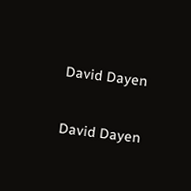David Dayen

David Dayen